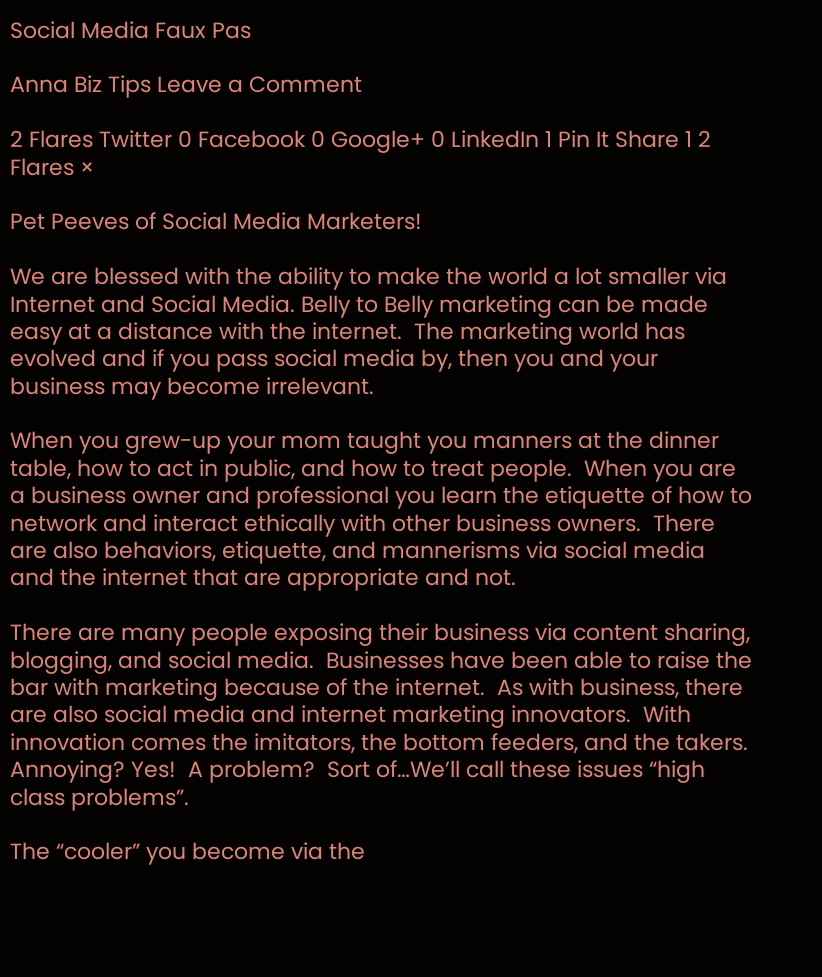Social Media Faux Pas

Anna Biz Tips Leave a Comment

2 Flares Twitter 0 Facebook 0 Google+ 0 LinkedIn 1 Pin It Share 1 2 Flares ×

Pet Peeves of Social Media Marketers!

We are blessed with the ability to make the world a lot smaller via Internet and Social Media. Belly to Belly marketing can be made easy at a distance with the internet.  The marketing world has evolved and if you pass social media by, then you and your business may become irrelevant.

When you grew-up your mom taught you manners at the dinner table, how to act in public, and how to treat people.  When you are a business owner and professional you learn the etiquette of how to network and interact ethically with other business owners.  There are also behaviors, etiquette, and mannerisms via social media and the internet that are appropriate and not.

There are many people exposing their business via content sharing, blogging, and social media.  Businesses have been able to raise the bar with marketing because of the internet.  As with business, there are also social media and internet marketing innovators.  With innovation comes the imitators, the bottom feeders, and the takers.  Annoying? Yes!  A problem?  Sort of…We’ll call these issues “high class problems”.

The “cooler” you become via the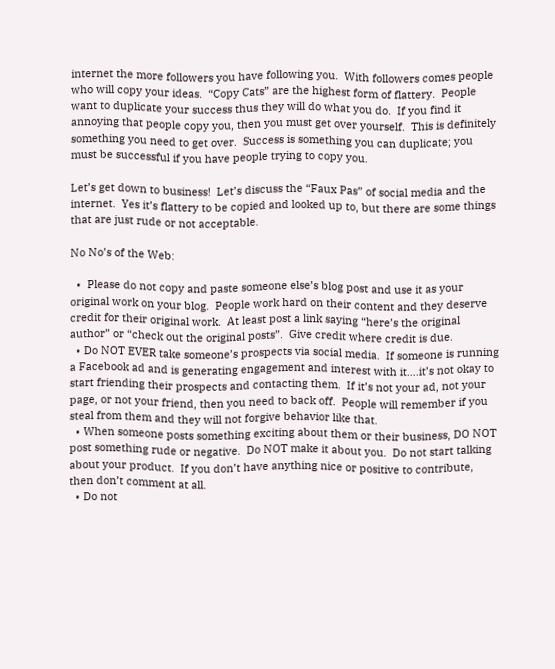internet the more followers you have following you.  With followers comes people who will copy your ideas.  “Copy Cats” are the highest form of flattery.  People want to duplicate your success thus they will do what you do.  If you find it annoying that people copy you, then you must get over yourself.  This is definitely something you need to get over.  Success is something you can duplicate; you must be successful if you have people trying to copy you.

Let’s get down to business!  Let’s discuss the “Faux Pas” of social media and the internet.  Yes it’s flattery to be copied and looked up to, but there are some things that are just rude or not acceptable.

No No’s of the Web:

  •  Please do not copy and paste someone else’s blog post and use it as your original work on your blog.  People work hard on their content and they deserve credit for their original work.  At least post a link saying “here’s the original author” or “check out the original posts”.  Give credit where credit is due.
  • Do NOT EVER take someone’s prospects via social media.  If someone is running a Facebook ad and is generating engagement and interest with it….it’s not okay to start friending their prospects and contacting them.  If it’s not your ad, not your page, or not your friend, then you need to back off.  People will remember if you steal from them and they will not forgive behavior like that.
  • When someone posts something exciting about them or their business, DO NOT post something rude or negative.  Do NOT make it about you.  Do not start talking about your product.  If you don’t have anything nice or positive to contribute, then don’t comment at all.
  • Do not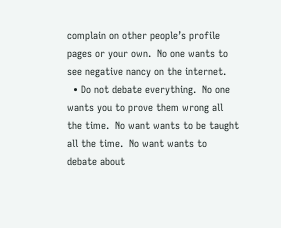complain on other people’s profile pages or your own.  No one wants to see negative nancy on the internet.
  • Do not debate everything.  No one wants you to prove them wrong all the time.  No want wants to be taught all the time.  No want wants to debate about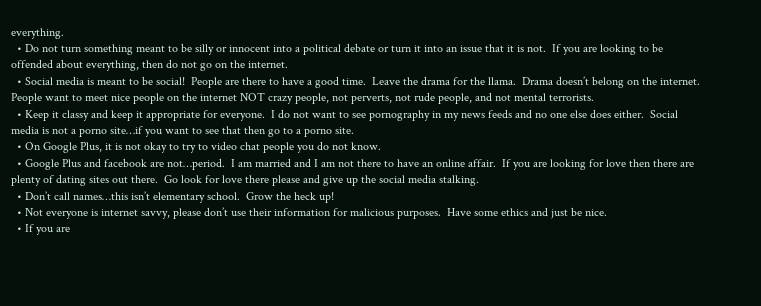everything.
  • Do not turn something meant to be silly or innocent into a political debate or turn it into an issue that it is not.  If you are looking to be offended about everything, then do not go on the internet.
  • Social media is meant to be social!  People are there to have a good time.  Leave the drama for the llama.  Drama doesn’t belong on the internet.  People want to meet nice people on the internet NOT crazy people, not perverts, not rude people, and not mental terrorists.
  • Keep it classy and keep it appropriate for everyone.  I do not want to see pornography in my news feeds and no one else does either.  Social media is not a porno site…if you want to see that then go to a porno site.
  • On Google Plus, it is not okay to try to video chat people you do not know.
  • Google Plus and facebook are not…period.  I am married and I am not there to have an online affair.  If you are looking for love then there are plenty of dating sites out there.  Go look for love there please and give up the social media stalking.
  • Don’t call names…this isn’t elementary school.  Grow the heck up!
  • Not everyone is internet savvy, please don’t use their information for malicious purposes.  Have some ethics and just be nice.
  • If you are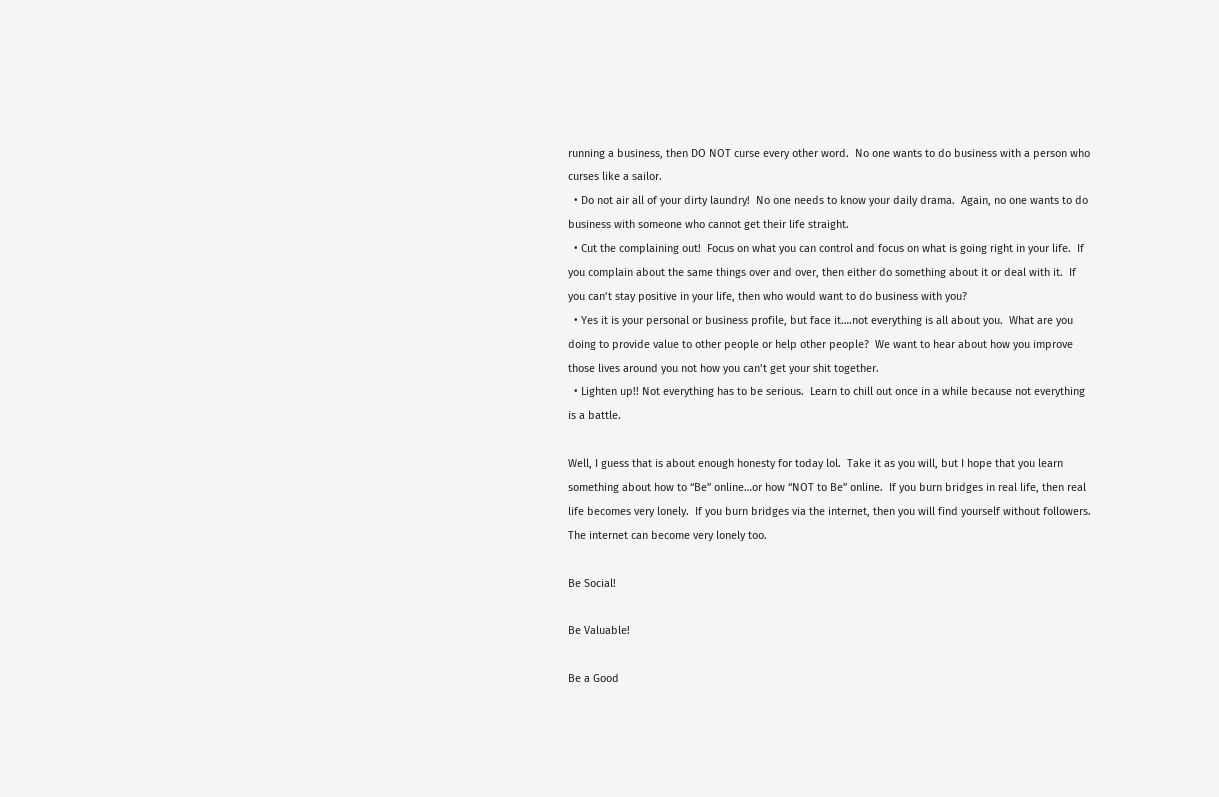running a business, then DO NOT curse every other word.  No one wants to do business with a person who curses like a sailor.
  • Do not air all of your dirty laundry!  No one needs to know your daily drama.  Again, no one wants to do business with someone who cannot get their life straight.
  • Cut the complaining out!  Focus on what you can control and focus on what is going right in your life.  If you complain about the same things over and over, then either do something about it or deal with it.  If you can’t stay positive in your life, then who would want to do business with you?
  • Yes it is your personal or business profile, but face it….not everything is all about you.  What are you doing to provide value to other people or help other people?  We want to hear about how you improve those lives around you not how you can’t get your shit together.
  • Lighten up!! Not everything has to be serious.  Learn to chill out once in a while because not everything is a battle.

Well, I guess that is about enough honesty for today lol.  Take it as you will, but I hope that you learn something about how to “Be” online…or how “NOT to Be” online.  If you burn bridges in real life, then real life becomes very lonely.  If you burn bridges via the internet, then you will find yourself without followers.  The internet can become very lonely too.

Be Social!

Be Valuable!

Be a Good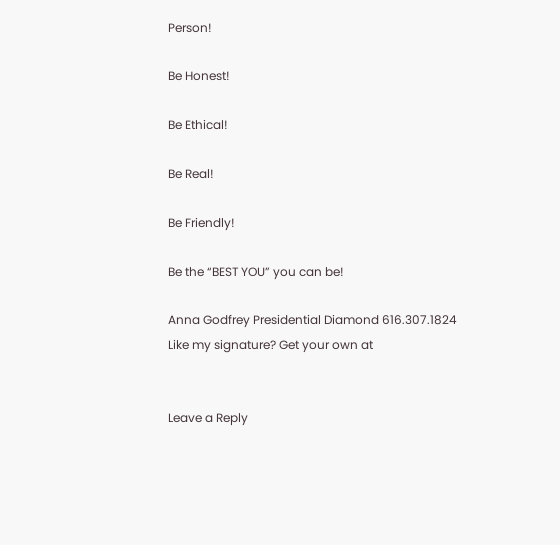Person!

Be Honest!

Be Ethical!

Be Real!

Be Friendly!

Be the “BEST YOU” you can be!

Anna Godfrey Presidential Diamond 616.307.1824
Like my signature? Get your own at


Leave a Reply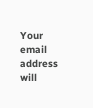Your email address will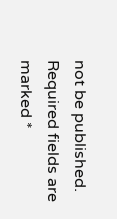not be published. Required fields are marked *